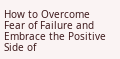How to Overcome Fear of Failure and Embrace the Positive Side of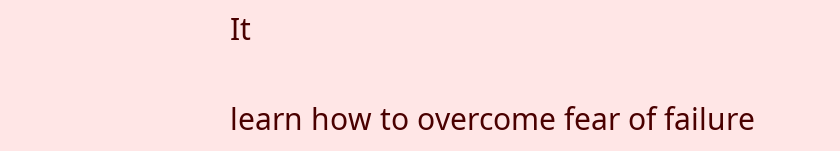It

learn how to overcome fear of failure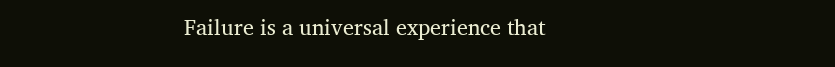Failure is a universal experience that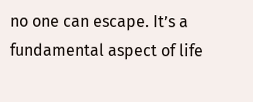no one can escape. It’s a fundamental aspect of life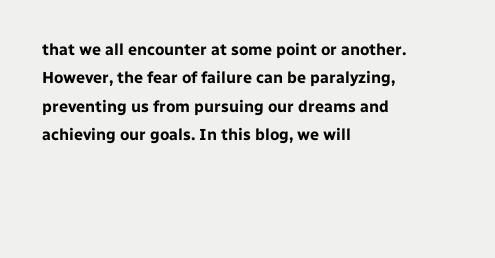that we all encounter at some point or another. However, the fear of failure can be paralyzing, preventing us from pursuing our dreams and achieving our goals. In this blog, we will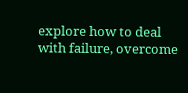explore how to deal with failure, overcome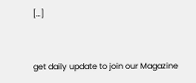[…]


get daily update to join our Magazine